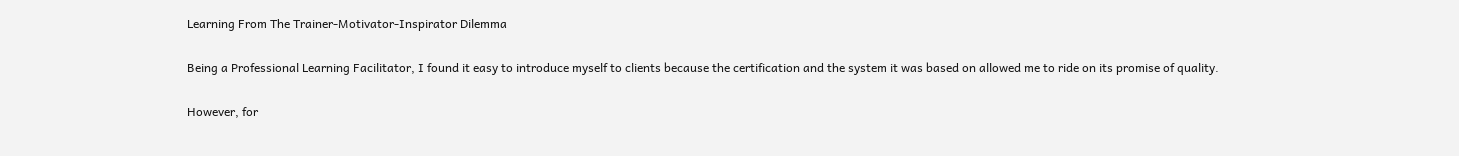Learning From The Trainer-Motivator-Inspirator Dilemma

Being a Professional Learning Facilitator, I found it easy to introduce myself to clients because the certification and the system it was based on allowed me to ride on its promise of quality.

However, for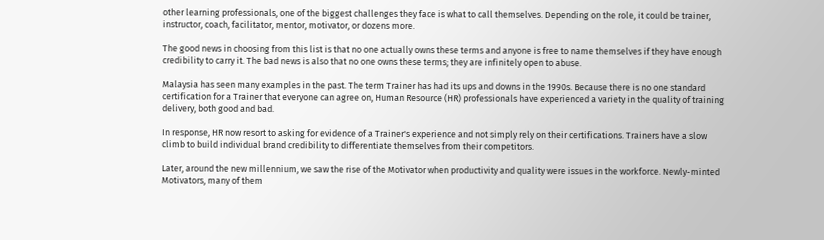other learning professionals, one of the biggest challenges they face is what to call themselves. Depending on the role, it could be trainer, instructor, coach, facilitator, mentor, motivator, or dozens more.

The good news in choosing from this list is that no one actually owns these terms and anyone is free to name themselves if they have enough credibility to carry it. The bad news is also that no one owns these terms; they are infinitely open to abuse.

Malaysia has seen many examples in the past. The term Trainer has had its ups and downs in the 1990s. Because there is no one standard certification for a Trainer that everyone can agree on, Human Resource (HR) professionals have experienced a variety in the quality of training delivery, both good and bad.

In response, HR now resort to asking for evidence of a Trainer's experience and not simply rely on their certifications. Trainers have a slow climb to build individual brand credibility to differentiate themselves from their competitors.

Later, around the new millennium, we saw the rise of the Motivator when productivity and quality were issues in the workforce. Newly-minted Motivators, many of them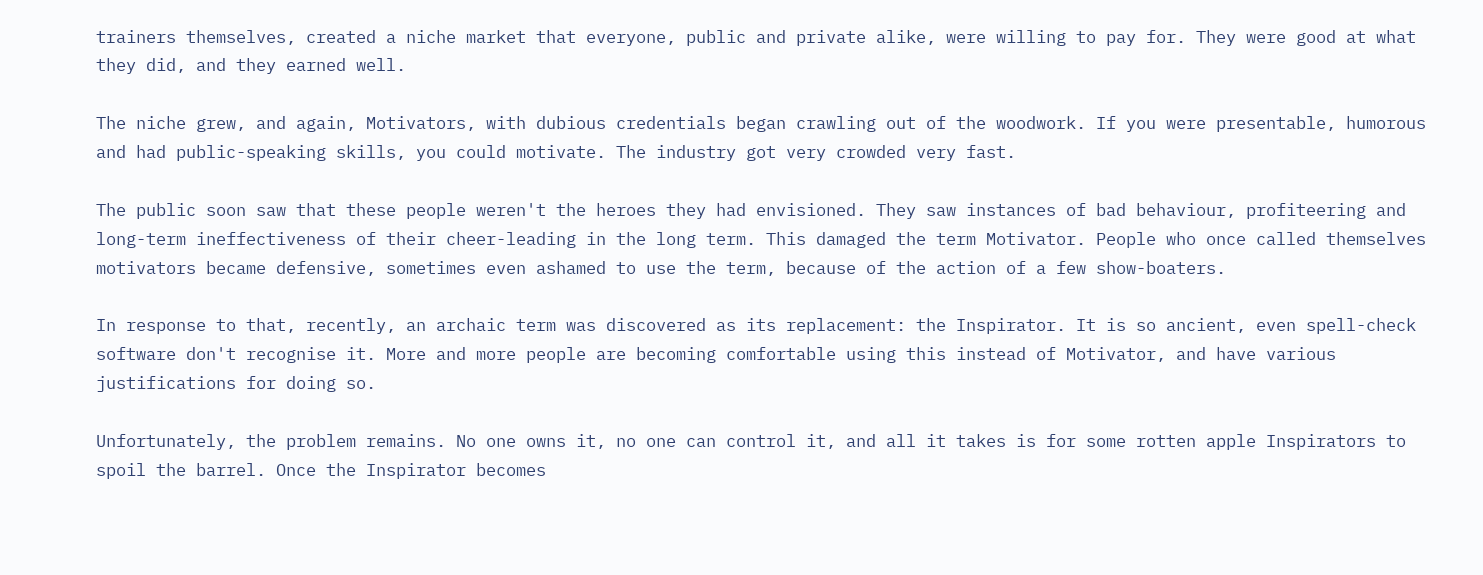trainers themselves, created a niche market that everyone, public and private alike, were willing to pay for. They were good at what they did, and they earned well.

The niche grew, and again, Motivators, with dubious credentials began crawling out of the woodwork. If you were presentable, humorous and had public-speaking skills, you could motivate. The industry got very crowded very fast.

The public soon saw that these people weren't the heroes they had envisioned. They saw instances of bad behaviour, profiteering and long-term ineffectiveness of their cheer-leading in the long term. This damaged the term Motivator. People who once called themselves motivators became defensive, sometimes even ashamed to use the term, because of the action of a few show-boaters.

In response to that, recently, an archaic term was discovered as its replacement: the Inspirator. It is so ancient, even spell-check software don't recognise it. More and more people are becoming comfortable using this instead of Motivator, and have various justifications for doing so.

Unfortunately, the problem remains. No one owns it, no one can control it, and all it takes is for some rotten apple Inspirators to spoil the barrel. Once the Inspirator becomes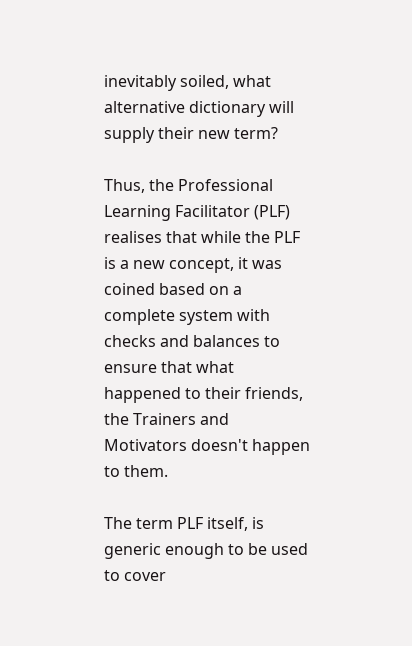inevitably soiled, what alternative dictionary will supply their new term?

Thus, the Professional Learning Facilitator (PLF) realises that while the PLF is a new concept, it was coined based on a complete system with checks and balances to ensure that what happened to their friends, the Trainers and Motivators doesn't happen to them.

The term PLF itself, is generic enough to be used to cover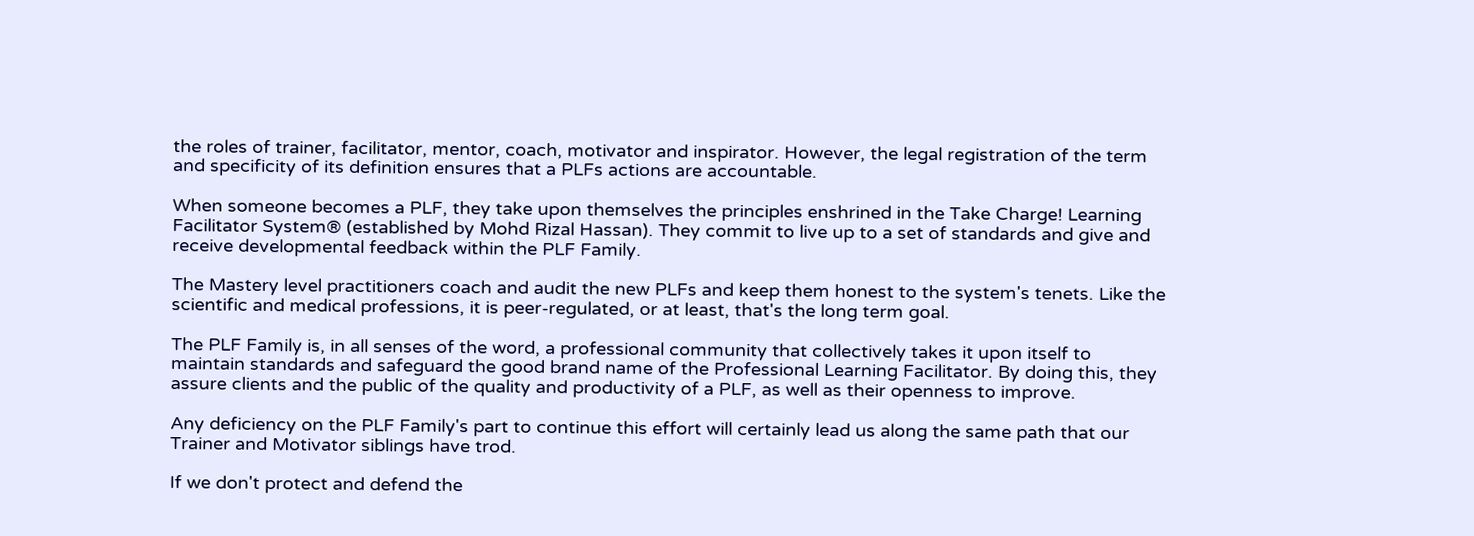the roles of trainer, facilitator, mentor, coach, motivator and inspirator. However, the legal registration of the term and specificity of its definition ensures that a PLFs actions are accountable.

When someone becomes a PLF, they take upon themselves the principles enshrined in the Take Charge! Learning Facilitator System® (established by Mohd Rizal Hassan). They commit to live up to a set of standards and give and receive developmental feedback within the PLF Family.

The Mastery level practitioners coach and audit the new PLFs and keep them honest to the system's tenets. Like the scientific and medical professions, it is peer-regulated, or at least, that's the long term goal.

The PLF Family is, in all senses of the word, a professional community that collectively takes it upon itself to maintain standards and safeguard the good brand name of the Professional Learning Facilitator. By doing this, they assure clients and the public of the quality and productivity of a PLF, as well as their openness to improve.

Any deficiency on the PLF Family's part to continue this effort will certainly lead us along the same path that our Trainer and Motivator siblings have trod.

If we don't protect and defend the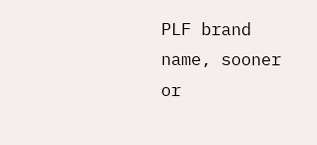PLF brand name, sooner or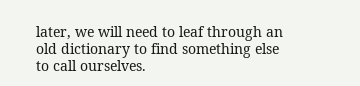later, we will need to leaf through an old dictionary to find something else to call ourselves.